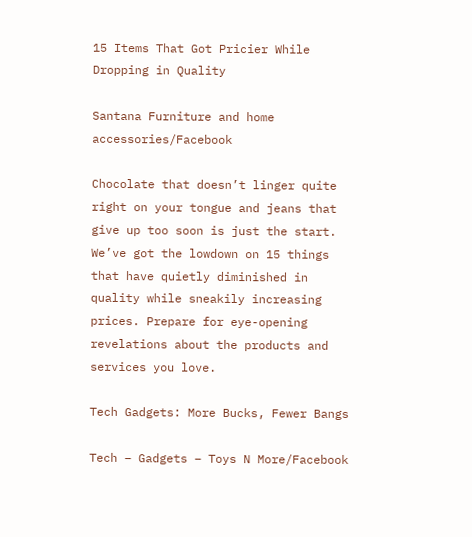15 Items That Got Pricier While Dropping in Quality

Santana Furniture and home accessories/Facebook

Chocolate that doesn’t linger quite right on your tongue and jeans that give up too soon is just the start. We’ve got the lowdown on 15 things that have quietly diminished in quality while sneakily increasing prices. Prepare for eye-opening revelations about the products and services you love.

Tech Gadgets: More Bucks, Fewer Bangs

Tech – Gadgets – Toys N More/Facebook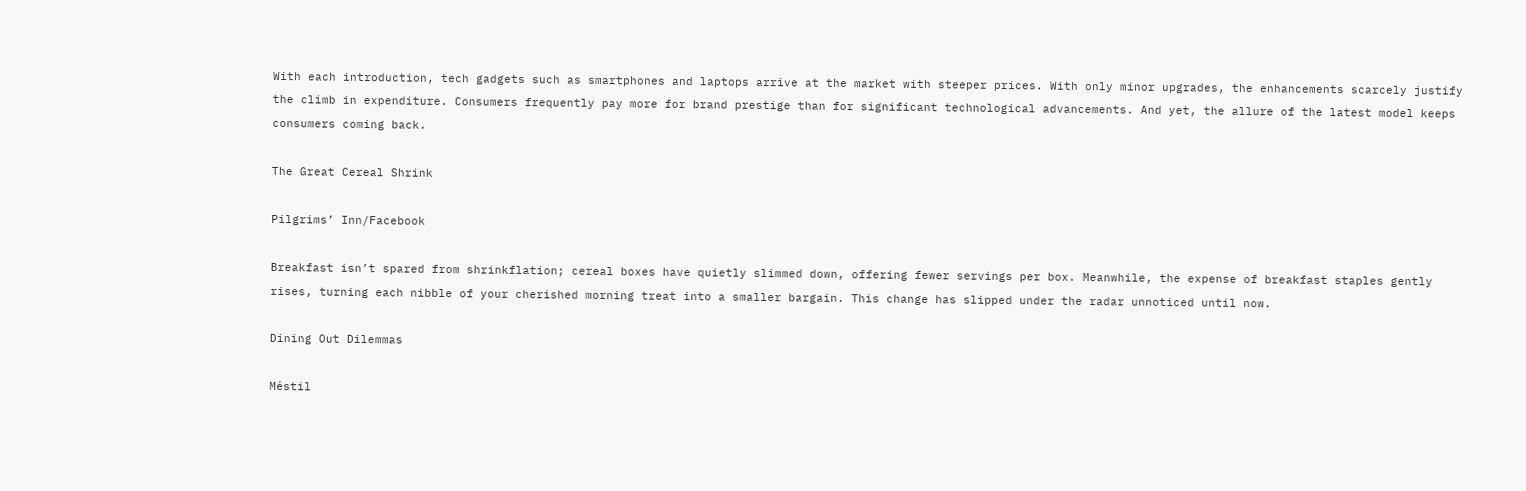With each introduction, tech gadgets such as smartphones and laptops arrive at the market with steeper prices. With only minor upgrades, the enhancements scarcely justify the climb in expenditure. Consumers frequently pay more for brand prestige than for significant technological advancements. And yet, the allure of the latest model keeps consumers coming back.

The Great Cereal Shrink

Pilgrims’ Inn/Facebook

Breakfast isn’t spared from shrinkflation; cereal boxes have quietly slimmed down, offering fewer servings per box. Meanwhile, the expense of breakfast staples gently rises, turning each nibble of your cherished morning treat into a smaller bargain. This change has slipped under the radar unnoticed until now.

Dining Out Dilemmas

Méstil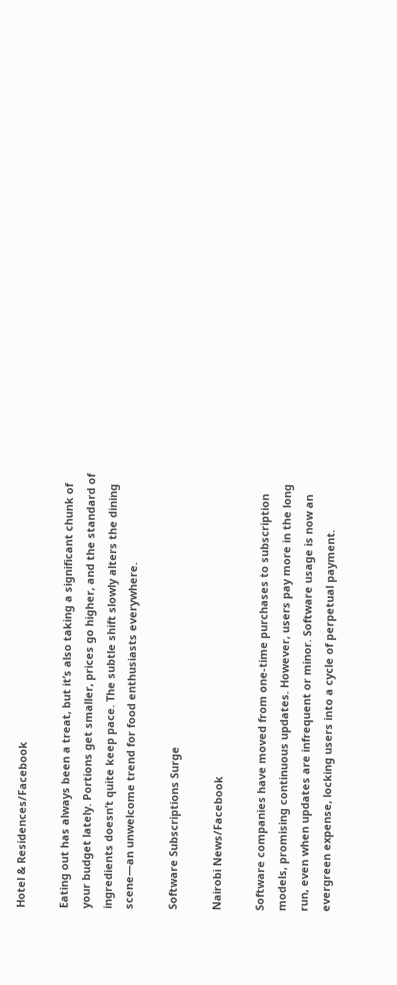Hotel & Residences/Facebook

Eating out has always been a treat, but it’s also taking a significant chunk of your budget lately. Portions get smaller, prices go higher, and the standard of ingredients doesn’t quite keep pace. The subtle shift slowly alters the dining scene—an unwelcome trend for food enthusiasts everywhere.

Software Subscriptions Surge

Nairobi News/Facebook

Software companies have moved from one-time purchases to subscription models, promising continuous updates. However, users pay more in the long run, even when updates are infrequent or minor. Software usage is now an evergreen expense, locking users into a cycle of perpetual payment.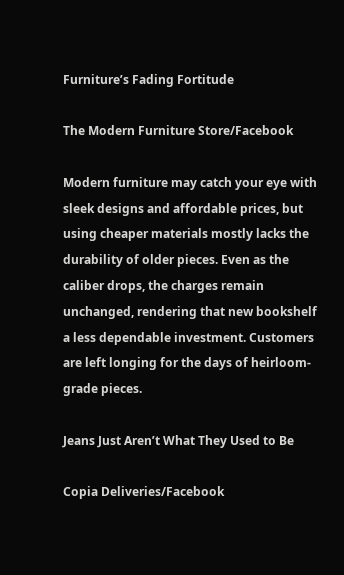Furniture’s Fading Fortitude

The Modern Furniture Store/Facebook

Modern furniture may catch your eye with sleek designs and affordable prices, but using cheaper materials mostly lacks the durability of older pieces. Even as the caliber drops, the charges remain unchanged, rendering that new bookshelf a less dependable investment. Customers are left longing for the days of heirloom-grade pieces.

Jeans Just Aren’t What They Used to Be

Copia Deliveries/Facebook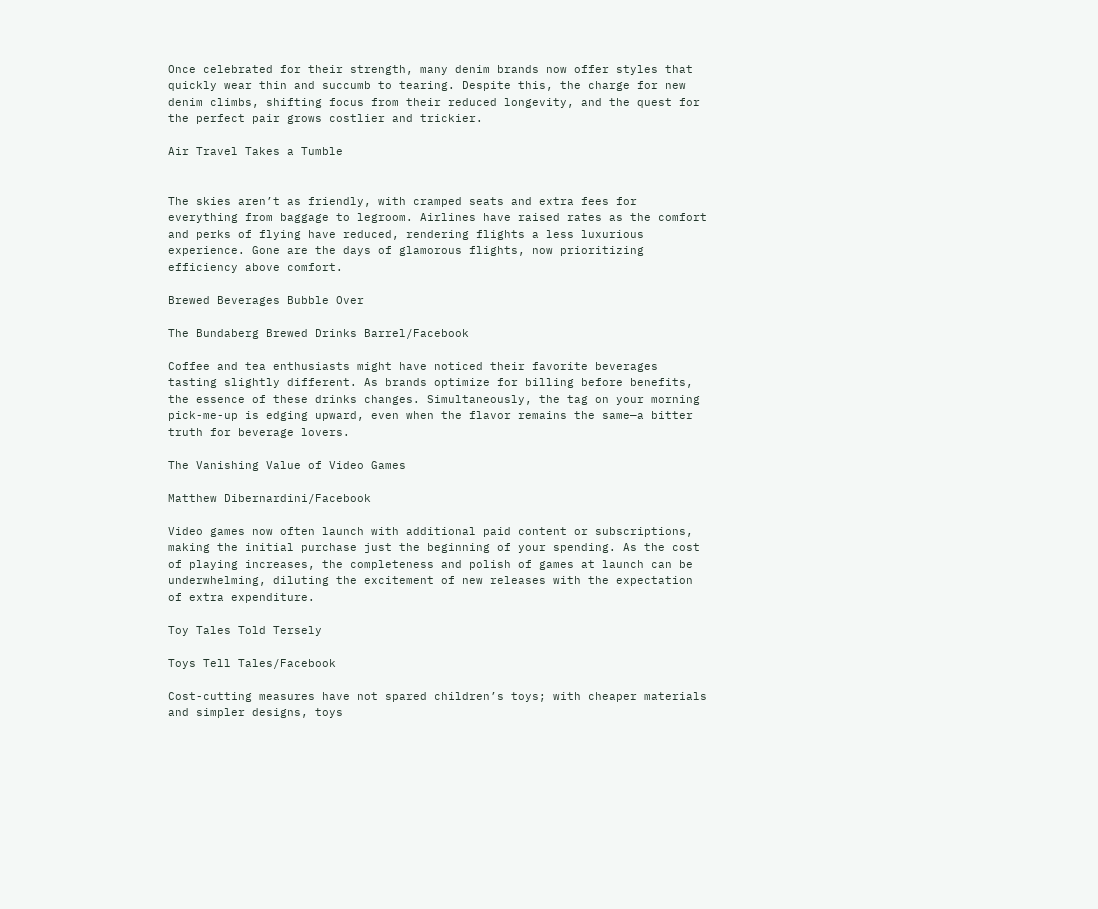Once celebrated for their strength, many denim brands now offer styles that quickly wear thin and succumb to tearing. Despite this, the charge for new denim climbs, shifting focus from their reduced longevity, and the quest for the perfect pair grows costlier and trickier.

Air Travel Takes a Tumble


The skies aren’t as friendly, with cramped seats and extra fees for everything from baggage to legroom. Airlines have raised rates as the comfort and perks of flying have reduced, rendering flights a less luxurious experience. Gone are the days of glamorous flights, now prioritizing efficiency above comfort.

Brewed Beverages Bubble Over

The Bundaberg Brewed Drinks Barrel/Facebook

Coffee and tea enthusiasts might have noticed their favorite beverages tasting slightly different. As brands optimize for billing before benefits, the essence of these drinks changes. Simultaneously, the tag on your morning pick-me-up is edging upward, even when the flavor remains the same—a bitter truth for beverage lovers.

The Vanishing Value of Video Games

Matthew Dibernardini/Facebook

Video games now often launch with additional paid content or subscriptions, making the initial purchase just the beginning of your spending. As the cost of playing increases, the completeness and polish of games at launch can be underwhelming, diluting the excitement of new releases with the expectation of extra expenditure.

Toy Tales Told Tersely

Toys Tell Tales/Facebook

Cost-cutting measures have not spared children’s toys; with cheaper materials and simpler designs, toys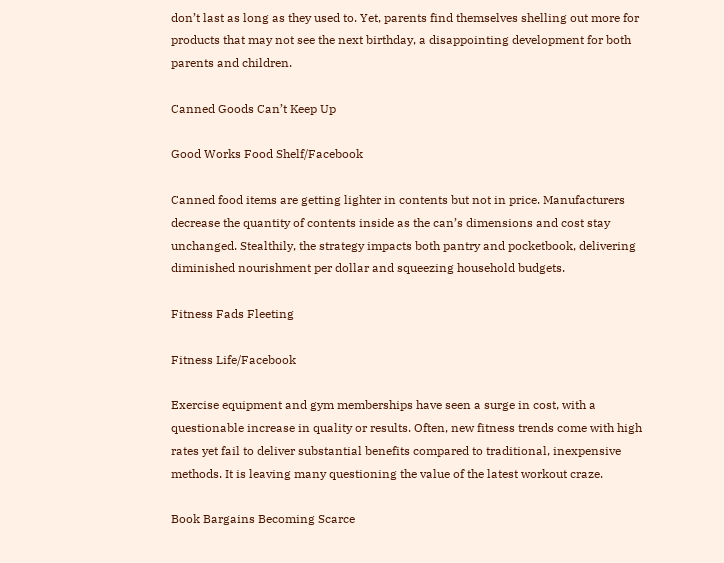don’t last as long as they used to. Yet, parents find themselves shelling out more for products that may not see the next birthday, a disappointing development for both parents and children.

Canned Goods Can’t Keep Up

Good Works Food Shelf/Facebook

Canned food items are getting lighter in contents but not in price. Manufacturers decrease the quantity of contents inside as the can’s dimensions and cost stay unchanged. Stealthily, the strategy impacts both pantry and pocketbook, delivering diminished nourishment per dollar and squeezing household budgets.

Fitness Fads Fleeting

Fitness Life/Facebook

Exercise equipment and gym memberships have seen a surge in cost, with a questionable increase in quality or results. Often, new fitness trends come with high rates yet fail to deliver substantial benefits compared to traditional, inexpensive methods. It is leaving many questioning the value of the latest workout craze.

Book Bargains Becoming Scarce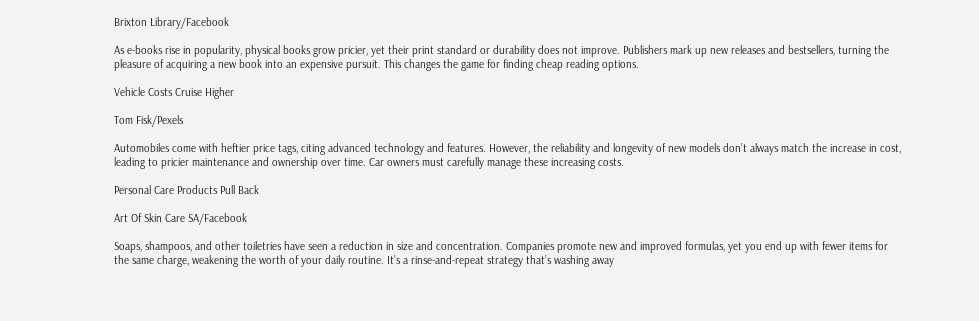Brixton Library/Facebook

As e-books rise in popularity, physical books grow pricier, yet their print standard or durability does not improve. Publishers mark up new releases and bestsellers, turning the pleasure of acquiring a new book into an expensive pursuit. This changes the game for finding cheap reading options.

Vehicle Costs Cruise Higher

Tom Fisk/Pexels

Automobiles come with heftier price tags, citing advanced technology and features. However, the reliability and longevity of new models don’t always match the increase in cost, leading to pricier maintenance and ownership over time. Car owners must carefully manage these increasing costs.

Personal Care Products Pull Back

Art Of Skin Care SA/Facebook

Soaps, shampoos, and other toiletries have seen a reduction in size and concentration. Companies promote new and improved formulas, yet you end up with fewer items for the same charge, weakening the worth of your daily routine. It’s a rinse-and-repeat strategy that’s washing away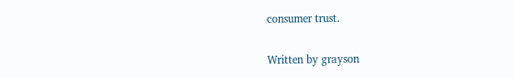consumer trust.

Written by grayson